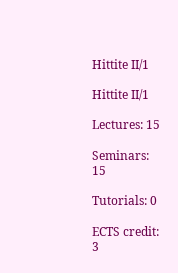Hittite II/1

Hittite II/1

Lectures: 15

Seminars: 15

Tutorials: 0

ECTS credit: 3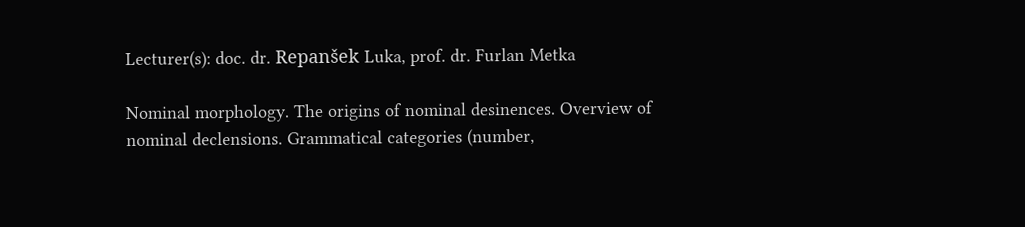Lecturer(s): doc. dr. Repanšek Luka, prof. dr. Furlan Metka

Nominal morphology. The origins of nominal desinences. Overview of nominal declensions. Grammatical categories (number,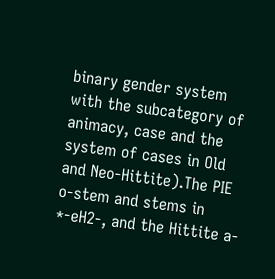binary gender system with the subcategory of animacy, case and the system of cases in Old and Neo-Hittite).The PIE o-stem and stems in *-eH2-, and the Hittite a-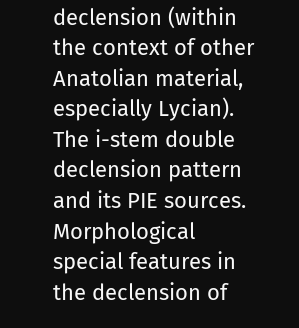declension (within the context of other Anatolian material, especially Lycian). The i-stem double declension pattern and its PIE sources. Morphological special features in the declension of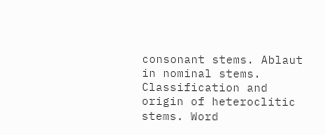consonant stems. Ablaut in nominal stems. Classification and origin of heteroclitic stems. Word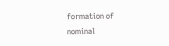formation of nominal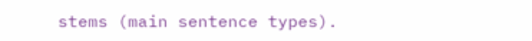stems (main sentence types).